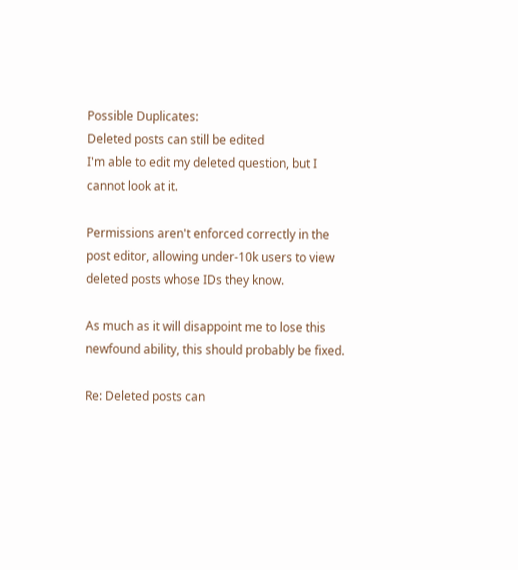Possible Duplicates:
Deleted posts can still be edited
I'm able to edit my deleted question, but I cannot look at it.

Permissions aren't enforced correctly in the post editor, allowing under-10k users to view deleted posts whose IDs they know.

As much as it will disappoint me to lose this newfound ability, this should probably be fixed.

Re: Deleted posts can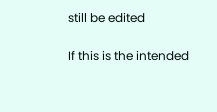still be edited

If this is the intended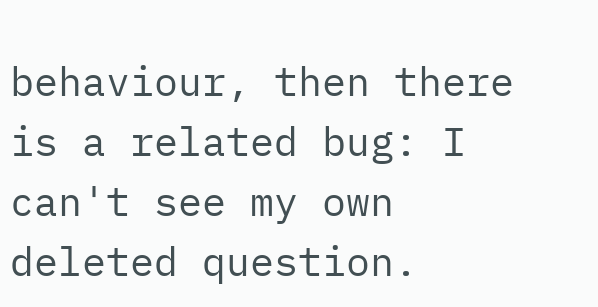behaviour, then there is a related bug: I can't see my own deleted question.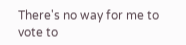There's no way for me to vote to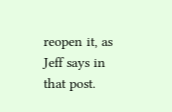reopen it, as Jeff says in that post.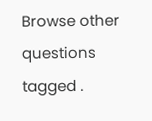Browse other questions tagged .